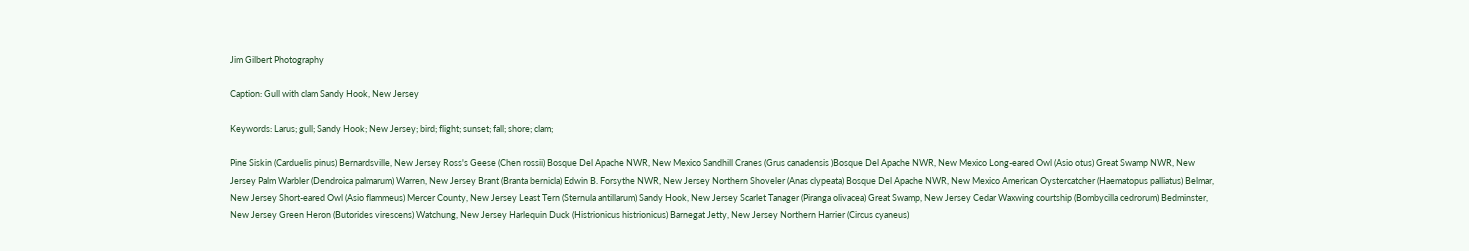Jim Gilbert Photography

Caption: Gull with clam Sandy Hook, New Jersey

Keywords: Larus; gull; Sandy Hook; New Jersey; bird; flight; sunset; fall; shore; clam;

Pine Siskin (Carduelis pinus) Bernardsville, New Jersey Ross's Geese (Chen rossii) Bosque Del Apache NWR, New Mexico Sandhill Cranes (Grus canadensis )Bosque Del Apache NWR, New Mexico Long-eared Owl (Asio otus) Great Swamp NWR, New Jersey Palm Warbler (Dendroica palmarum) Warren, New Jersey Brant (Branta bernicla) Edwin B. Forsythe NWR, New Jersey Northern Shoveler (Anas clypeata) Bosque Del Apache NWR, New Mexico American Oystercatcher (Haematopus palliatus) Belmar, New Jersey Short-eared Owl (Asio flammeus) Mercer County, New Jersey Least Tern (Sternula antillarum) Sandy Hook, New Jersey Scarlet Tanager (Piranga olivacea) Great Swamp, New Jersey Cedar Waxwing courtship (Bombycilla cedrorum) Bedminster, New Jersey Green Heron (Butorides virescens) Watchung, New Jersey Harlequin Duck (Histrionicus histrionicus) Barnegat Jetty, New Jersey Northern Harrier (Circus cyaneus)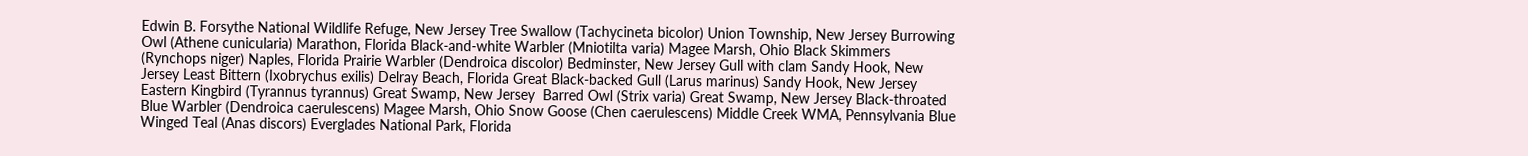Edwin B. Forsythe National Wildlife Refuge, New Jersey Tree Swallow (Tachycineta bicolor) Union Township, New Jersey Burrowing Owl (Athene cunicularia) Marathon, Florida Black-and-white Warbler (Mniotilta varia) Magee Marsh, Ohio Black Skimmers (Rynchops niger) Naples, Florida Prairie Warbler (Dendroica discolor) Bedminster, New Jersey Gull with clam Sandy Hook, New Jersey Least Bittern (Ixobrychus exilis) Delray Beach, Florida Great Black-backed Gull (Larus marinus) Sandy Hook, New Jersey Eastern Kingbird (Tyrannus tyrannus) Great Swamp, New Jersey  Barred Owl (Strix varia) Great Swamp, New Jersey Black-throated Blue Warbler (Dendroica caerulescens) Magee Marsh, Ohio Snow Goose (Chen caerulescens) Middle Creek WMA, Pennsylvania Blue Winged Teal (Anas discors) Everglades National Park, Florida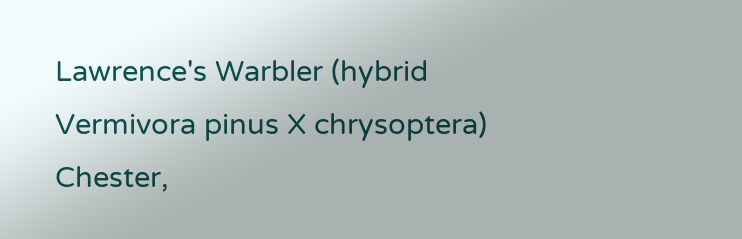Lawrence's Warbler (hybrid Vermivora pinus X chrysoptera) Chester,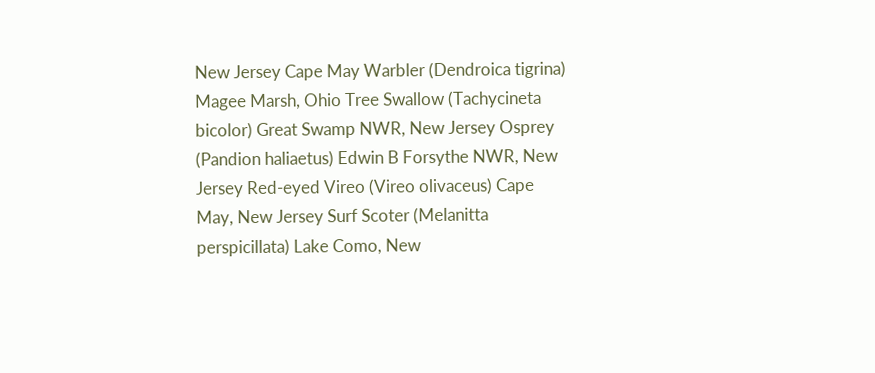New Jersey Cape May Warbler (Dendroica tigrina) Magee Marsh, Ohio Tree Swallow (Tachycineta bicolor) Great Swamp NWR, New Jersey Osprey (Pandion haliaetus) Edwin B Forsythe NWR, New Jersey Red-eyed Vireo (Vireo olivaceus) Cape May, New Jersey Surf Scoter (Melanitta perspicillata) Lake Como, New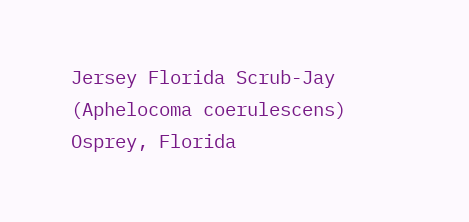Jersey Florida Scrub-Jay (Aphelocoma coerulescens)  Osprey, Florida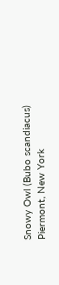Snowy Owl (Bubo scandiacus) Piermont, New York